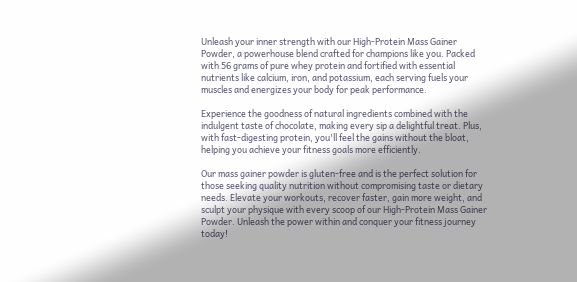Unleash your inner strength with our High-Protein Mass Gainer Powder, a powerhouse blend crafted for champions like you. Packed with 56 grams of pure whey protein and fortified with essential nutrients like calcium, iron, and potassium, each serving fuels your muscles and energizes your body for peak performance.

Experience the goodness of natural ingredients combined with the indulgent taste of chocolate, making every sip a delightful treat. Plus, with fast-digesting protein, you'll feel the gains without the bloat, helping you achieve your fitness goals more efficiently.

Our mass gainer powder is gluten-free and is the perfect solution for those seeking quality nutrition without compromising taste or dietary needs. Elevate your workouts, recover faster, gain more weight, and sculpt your physique with every scoop of our High-Protein Mass Gainer Powder. Unleash the power within and conquer your fitness journey today!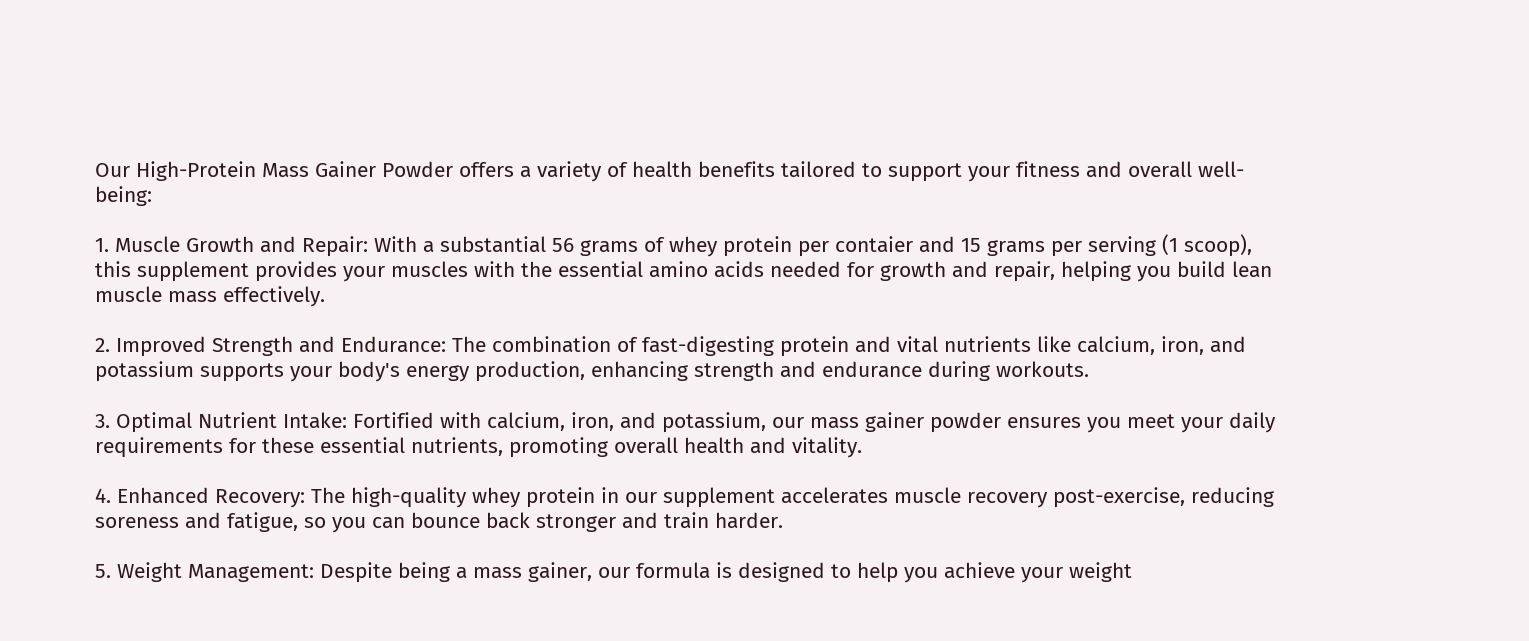Our High-Protein Mass Gainer Powder offers a variety of health benefits tailored to support your fitness and overall well-being:

1. Muscle Growth and Repair: With a substantial 56 grams of whey protein per contaier and 15 grams per serving (1 scoop), this supplement provides your muscles with the essential amino acids needed for growth and repair, helping you build lean muscle mass effectively.

2. Improved Strength and Endurance: The combination of fast-digesting protein and vital nutrients like calcium, iron, and potassium supports your body's energy production, enhancing strength and endurance during workouts.

3. Optimal Nutrient Intake: Fortified with calcium, iron, and potassium, our mass gainer powder ensures you meet your daily requirements for these essential nutrients, promoting overall health and vitality.

4. Enhanced Recovery: The high-quality whey protein in our supplement accelerates muscle recovery post-exercise, reducing soreness and fatigue, so you can bounce back stronger and train harder.

5. Weight Management: Despite being a mass gainer, our formula is designed to help you achieve your weight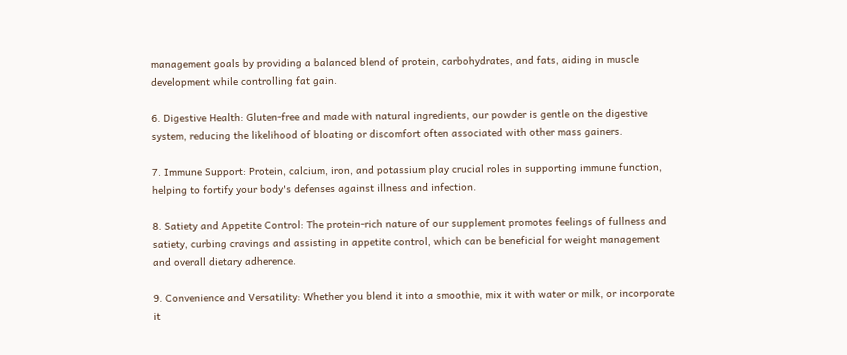management goals by providing a balanced blend of protein, carbohydrates, and fats, aiding in muscle development while controlling fat gain.

6. Digestive Health: Gluten-free and made with natural ingredients, our powder is gentle on the digestive system, reducing the likelihood of bloating or discomfort often associated with other mass gainers.

7. Immune Support: Protein, calcium, iron, and potassium play crucial roles in supporting immune function, helping to fortify your body's defenses against illness and infection.

8. Satiety and Appetite Control: The protein-rich nature of our supplement promotes feelings of fullness and satiety, curbing cravings and assisting in appetite control, which can be beneficial for weight management and overall dietary adherence.

9. Convenience and Versatility: Whether you blend it into a smoothie, mix it with water or milk, or incorporate it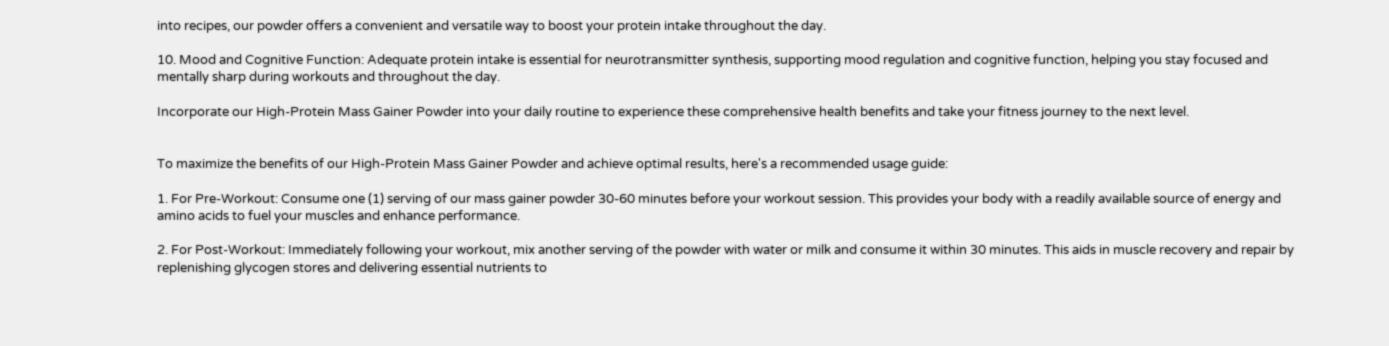into recipes, our powder offers a convenient and versatile way to boost your protein intake throughout the day.

10. Mood and Cognitive Function: Adequate protein intake is essential for neurotransmitter synthesis, supporting mood regulation and cognitive function, helping you stay focused and mentally sharp during workouts and throughout the day.

Incorporate our High-Protein Mass Gainer Powder into your daily routine to experience these comprehensive health benefits and take your fitness journey to the next level.


To maximize the benefits of our High-Protein Mass Gainer Powder and achieve optimal results, here's a recommended usage guide:

1. For Pre-Workout: Consume one (1) serving of our mass gainer powder 30-60 minutes before your workout session. This provides your body with a readily available source of energy and amino acids to fuel your muscles and enhance performance.

2. For Post-Workout: Immediately following your workout, mix another serving of the powder with water or milk and consume it within 30 minutes. This aids in muscle recovery and repair by replenishing glycogen stores and delivering essential nutrients to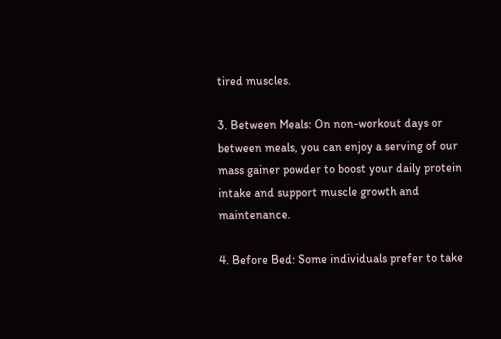tired muscles.

3. Between Meals: On non-workout days or between meals, you can enjoy a serving of our mass gainer powder to boost your daily protein intake and support muscle growth and maintenance.

4. Before Bed: Some individuals prefer to take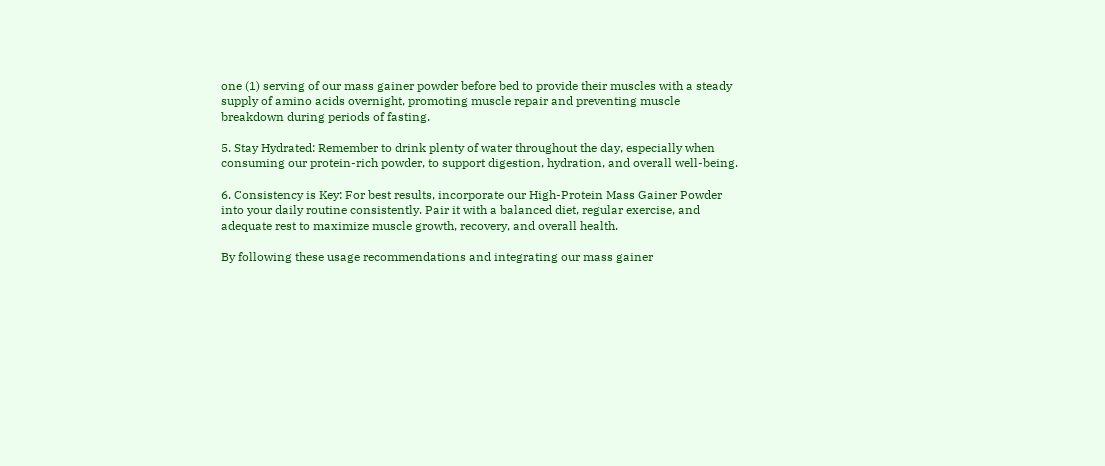one (1) serving of our mass gainer powder before bed to provide their muscles with a steady supply of amino acids overnight, promoting muscle repair and preventing muscle breakdown during periods of fasting.

5. Stay Hydrated: Remember to drink plenty of water throughout the day, especially when consuming our protein-rich powder, to support digestion, hydration, and overall well-being.

6. Consistency is Key: For best results, incorporate our High-Protein Mass Gainer Powder into your daily routine consistently. Pair it with a balanced diet, regular exercise, and adequate rest to maximize muscle growth, recovery, and overall health.

By following these usage recommendations and integrating our mass gainer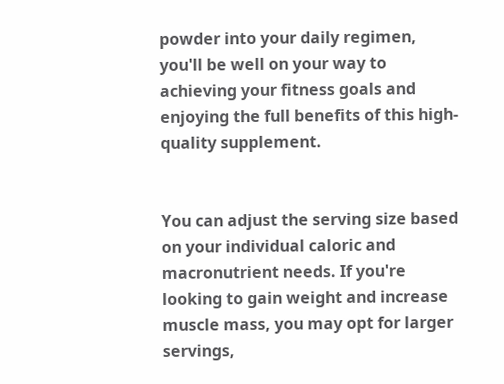powder into your daily regimen, you'll be well on your way to achieving your fitness goals and enjoying the full benefits of this high-quality supplement.


You can adjust the serving size based on your individual caloric and macronutrient needs. If you're looking to gain weight and increase muscle mass, you may opt for larger servings,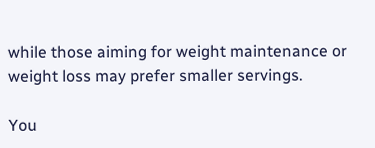while those aiming for weight maintenance or weight loss may prefer smaller servings.

You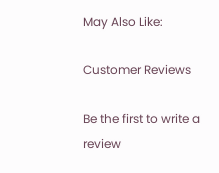May Also Like:

Customer Reviews

Be the first to write a review